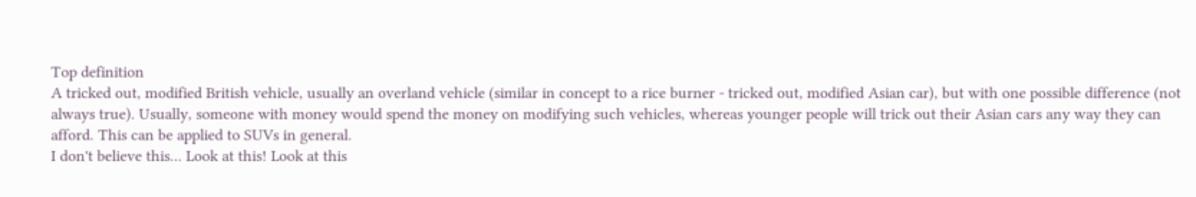Top definition
A tricked out, modified British vehicle, usually an overland vehicle (similar in concept to a rice burner - tricked out, modified Asian car), but with one possible difference (not always true). Usually, someone with money would spend the money on modifying such vehicles, whereas younger people will trick out their Asian cars any way they can afford. This can be applied to SUVs in general.
I don't believe this... Look at this! Look at this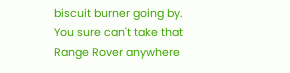biscuit burner going by. You sure can't take that Range Rover anywhere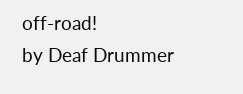off-road!
by Deaf Drummer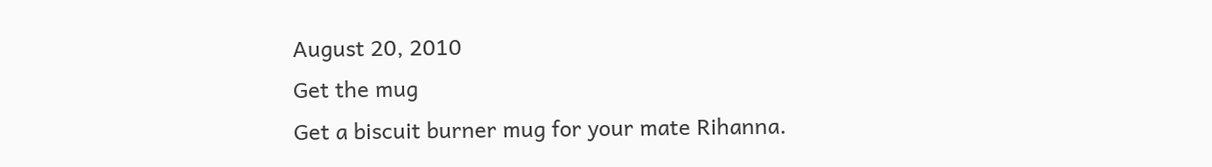August 20, 2010
Get the mug
Get a biscuit burner mug for your mate Rihanna.